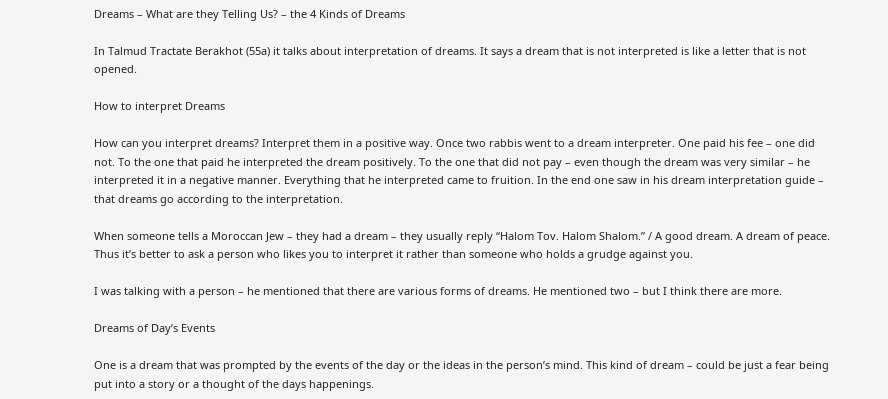Dreams – What are they Telling Us? – the 4 Kinds of Dreams

In Talmud Tractate Berakhot (55a) it talks about interpretation of dreams. It says a dream that is not interpreted is like a letter that is not opened.

How to interpret Dreams

How can you interpret dreams? Interpret them in a positive way. Once two rabbis went to a dream interpreter. One paid his fee – one did not. To the one that paid he interpreted the dream positively. To the one that did not pay – even though the dream was very similar – he interpreted it in a negative manner. Everything that he interpreted came to fruition. In the end one saw in his dream interpretation guide – that dreams go according to the interpretation.

When someone tells a Moroccan Jew – they had a dream – they usually reply “Halom Tov. Halom Shalom.” / A good dream. A dream of peace. Thus it’s better to ask a person who likes you to interpret it rather than someone who holds a grudge against you.

I was talking with a person – he mentioned that there are various forms of dreams. He mentioned two – but I think there are more.

Dreams of Day’s Events

One is a dream that was prompted by the events of the day or the ideas in the person’s mind. This kind of dream – could be just a fear being put into a story or a thought of the days happenings.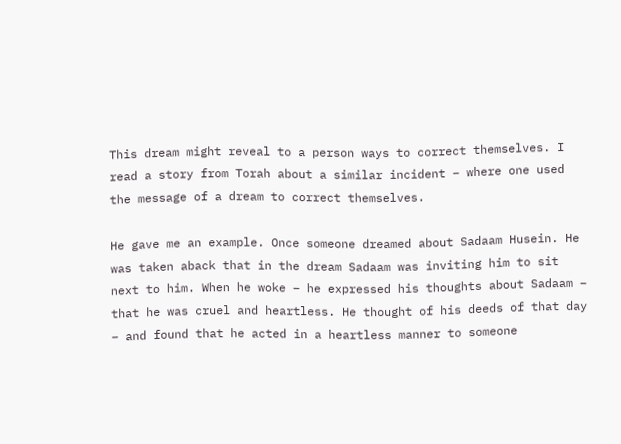This dream might reveal to a person ways to correct themselves. I read a story from Torah about a similar incident – where one used the message of a dream to correct themselves.

He gave me an example. Once someone dreamed about Sadaam Husein. He was taken aback that in the dream Sadaam was inviting him to sit next to him. When he woke – he expressed his thoughts about Sadaam – that he was cruel and heartless. He thought of his deeds of that day – and found that he acted in a heartless manner to someone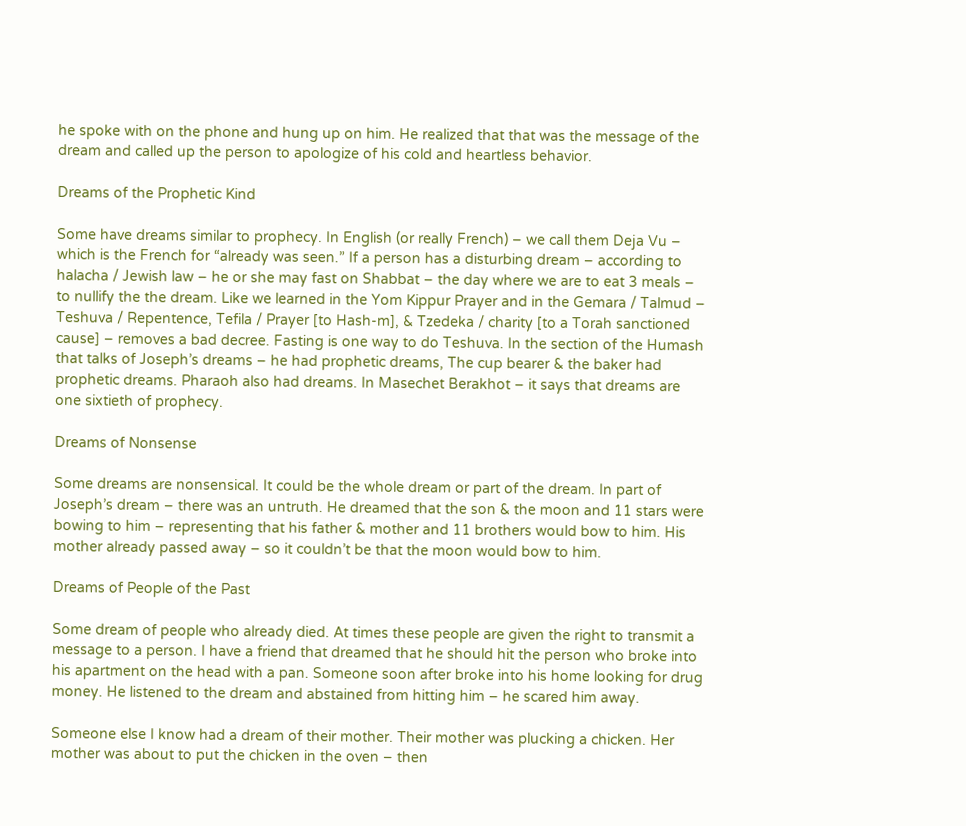he spoke with on the phone and hung up on him. He realized that that was the message of the dream and called up the person to apologize of his cold and heartless behavior.

Dreams of the Prophetic Kind

Some have dreams similar to prophecy. In English (or really French) – we call them Deja Vu – which is the French for “already was seen.” If a person has a disturbing dream – according to halacha / Jewish law – he or she may fast on Shabbat – the day where we are to eat 3 meals – to nullify the the dream. Like we learned in the Yom Kippur Prayer and in the Gemara / Talmud – Teshuva / Repentence, Tefila / Prayer [to Hash-m], & Tzedeka / charity [to a Torah sanctioned cause] – removes a bad decree. Fasting is one way to do Teshuva. In the section of the Humash that talks of Joseph’s dreams – he had prophetic dreams, The cup bearer & the baker had prophetic dreams. Pharaoh also had dreams. In Masechet Berakhot – it says that dreams are one sixtieth of prophecy.

Dreams of Nonsense

Some dreams are nonsensical. It could be the whole dream or part of the dream. In part of Joseph’s dream – there was an untruth. He dreamed that the son & the moon and 11 stars were bowing to him – representing that his father & mother and 11 brothers would bow to him. His mother already passed away – so it couldn’t be that the moon would bow to him.

Dreams of People of the Past

Some dream of people who already died. At times these people are given the right to transmit a message to a person. I have a friend that dreamed that he should hit the person who broke into his apartment on the head with a pan. Someone soon after broke into his home looking for drug money. He listened to the dream and abstained from hitting him – he scared him away.

Someone else I know had a dream of their mother. Their mother was plucking a chicken. Her mother was about to put the chicken in the oven – then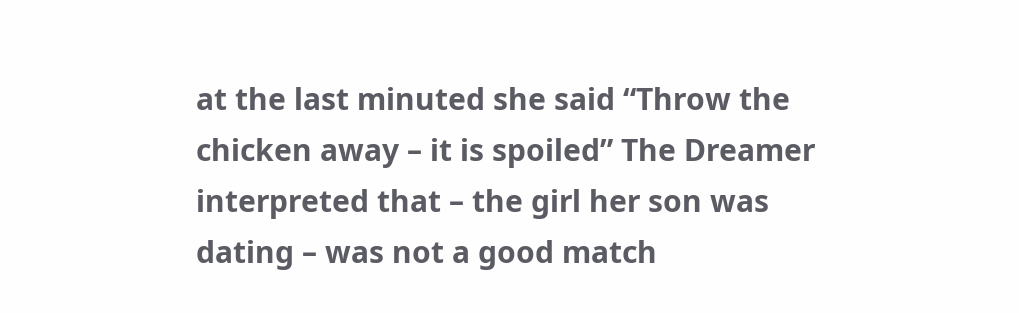at the last minuted she said “Throw the chicken away – it is spoiled” The Dreamer interpreted that – the girl her son was dating – was not a good match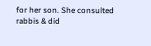for her son. She consulted rabbis & did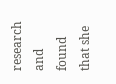research and found that she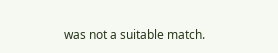was not a suitable match.